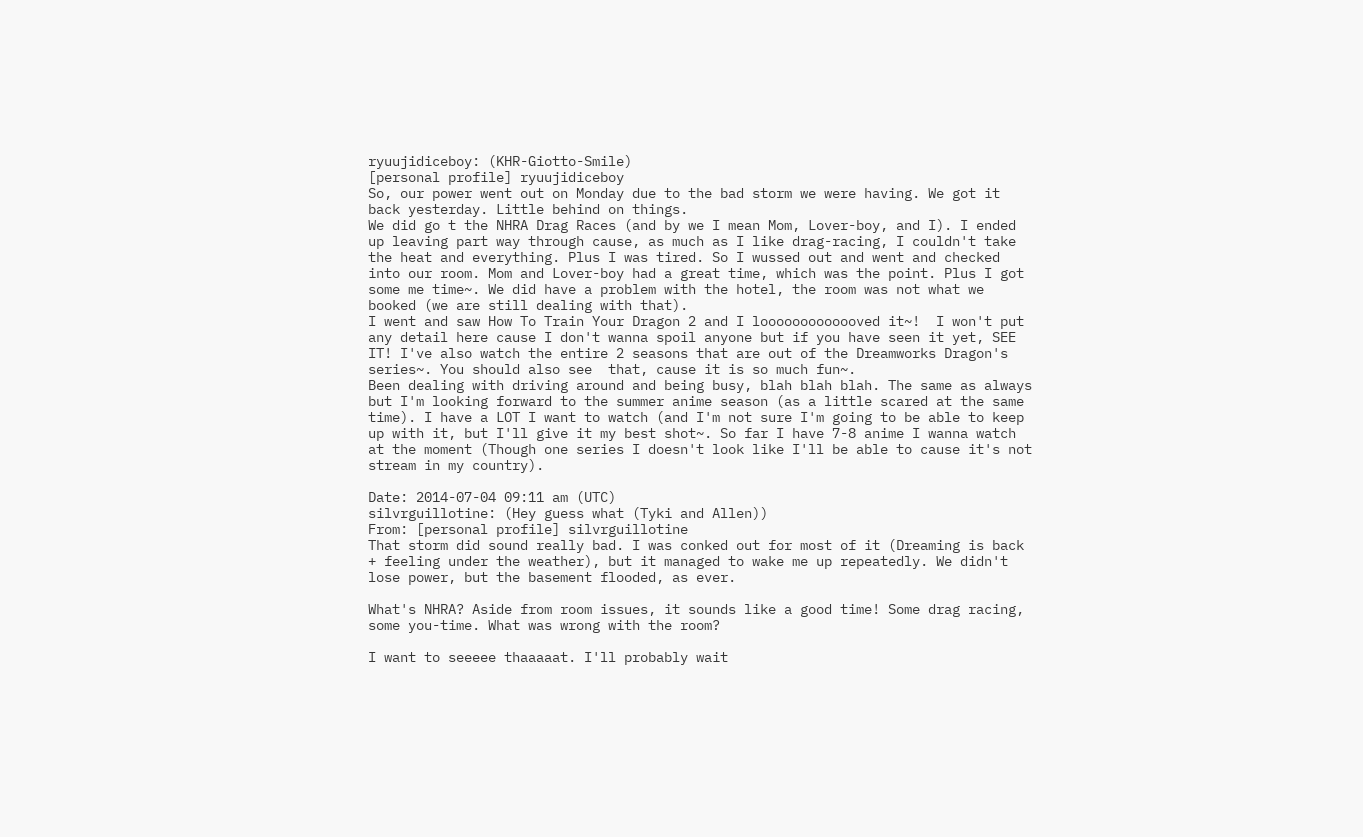ryuujidiceboy: (KHR-Giotto-Smile)
[personal profile] ryuujidiceboy
So, our power went out on Monday due to the bad storm we were having. We got it back yesterday. Little behind on things.
We did go t the NHRA Drag Races (and by we I mean Mom, Lover-boy, and I). I ended up leaving part way through cause, as much as I like drag-racing, I couldn't take the heat and everything. Plus I was tired. So I wussed out and went and checked into our room. Mom and Lover-boy had a great time, which was the point. Plus I got some me time~. We did have a problem with the hotel, the room was not what we booked (we are still dealing with that).
I went and saw How To Train Your Dragon 2 and I looooooooooooved it~!  I won't put any detail here cause I don't wanna spoil anyone but if you have seen it yet, SEE IT! I've also watch the entire 2 seasons that are out of the Dreamworks Dragon's series~. You should also see  that, cause it is so much fun~.
Been dealing with driving around and being busy, blah blah blah. The same as always but I'm looking forward to the summer anime season (as a little scared at the same time). I have a LOT I want to watch (and I'm not sure I'm going to be able to keep up with it, but I'll give it my best shot~. So far I have 7-8 anime I wanna watch at the moment (Though one series I doesn't look like I'll be able to cause it's not stream in my country).

Date: 2014-07-04 09:11 am (UTC)
silvrguillotine: (Hey guess what (Tyki and Allen))
From: [personal profile] silvrguillotine
That storm did sound really bad. I was conked out for most of it (Dreaming is back + feeling under the weather), but it managed to wake me up repeatedly. We didn't lose power, but the basement flooded, as ever.

What's NHRA? Aside from room issues, it sounds like a good time! Some drag racing, some you-time. What was wrong with the room?

I want to seeeee thaaaaat. I'll probably wait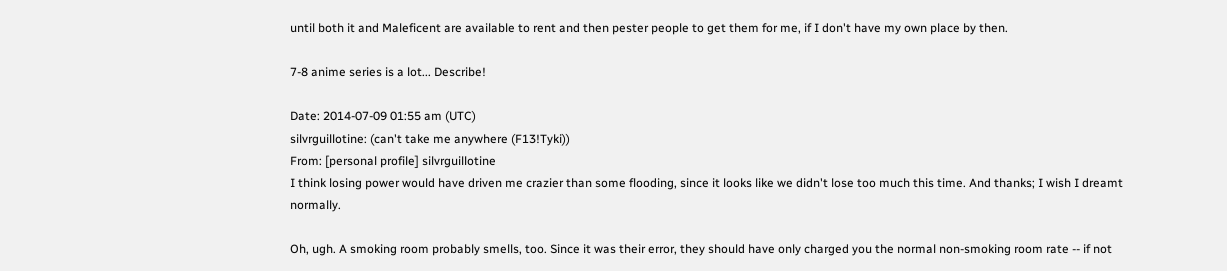until both it and Maleficent are available to rent and then pester people to get them for me, if I don't have my own place by then.

7-8 anime series is a lot... Describe!

Date: 2014-07-09 01:55 am (UTC)
silvrguillotine: (can't take me anywhere (F13!Tyki))
From: [personal profile] silvrguillotine
I think losing power would have driven me crazier than some flooding, since it looks like we didn't lose too much this time. And thanks; I wish I dreamt normally.

Oh, ugh. A smoking room probably smells, too. Since it was their error, they should have only charged you the normal non-smoking room rate -- if not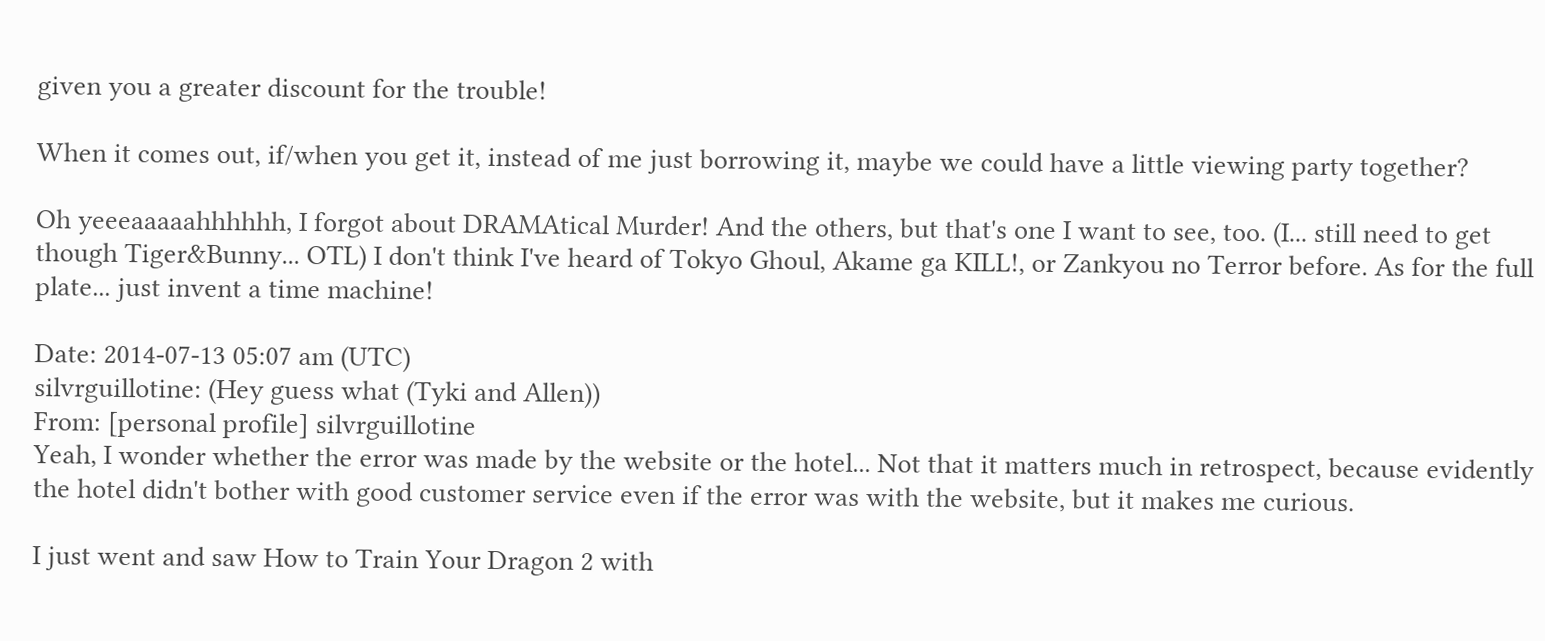given you a greater discount for the trouble!

When it comes out, if/when you get it, instead of me just borrowing it, maybe we could have a little viewing party together?

Oh yeeeaaaaahhhhhh, I forgot about DRAMAtical Murder! And the others, but that's one I want to see, too. (I... still need to get though Tiger&Bunny... OTL) I don't think I've heard of Tokyo Ghoul, Akame ga KILL!, or Zankyou no Terror before. As for the full plate... just invent a time machine!

Date: 2014-07-13 05:07 am (UTC)
silvrguillotine: (Hey guess what (Tyki and Allen))
From: [personal profile] silvrguillotine
Yeah, I wonder whether the error was made by the website or the hotel... Not that it matters much in retrospect, because evidently the hotel didn't bother with good customer service even if the error was with the website, but it makes me curious.

I just went and saw How to Train Your Dragon 2 with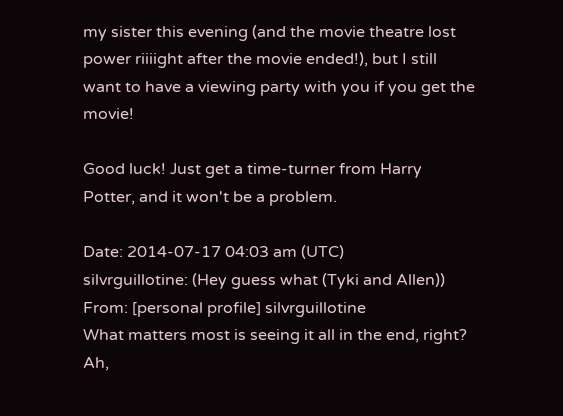my sister this evening (and the movie theatre lost power riiiight after the movie ended!), but I still want to have a viewing party with you if you get the movie!

Good luck! Just get a time-turner from Harry Potter, and it won't be a problem.

Date: 2014-07-17 04:03 am (UTC)
silvrguillotine: (Hey guess what (Tyki and Allen))
From: [personal profile] silvrguillotine
What matters most is seeing it all in the end, right? Ah,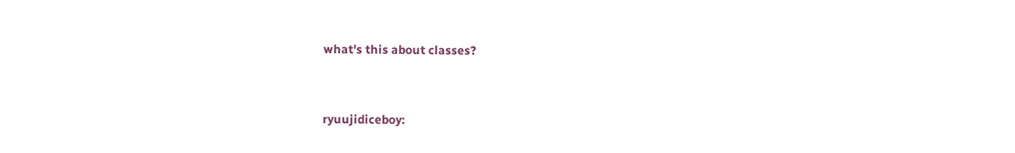what's this about classes?


ryuujidiceboy: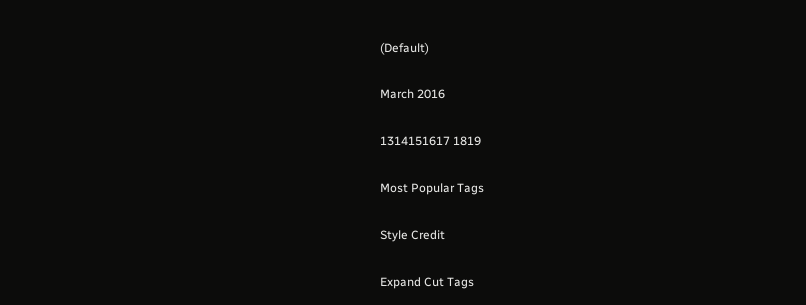(Default)

March 2016

1314151617 1819

Most Popular Tags

Style Credit

Expand Cut Tags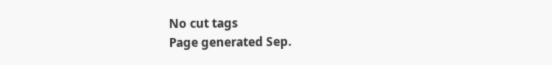No cut tags
Page generated Sep.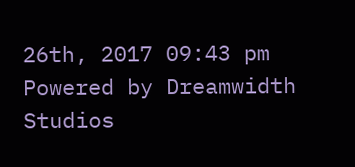26th, 2017 09:43 pm
Powered by Dreamwidth Studios